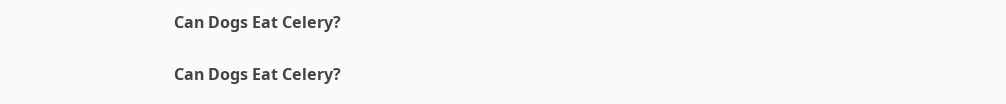Can Dogs Eat Celery?

Can Dogs Eat Celery?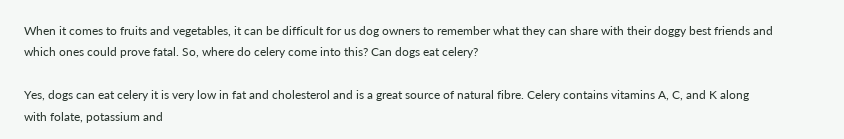When it comes to fruits and vegetables, it can be difficult for us dog owners to remember what they can share with their doggy best friends and which ones could prove fatal. So, where do celery come into this? Can dogs eat celery?

Yes, dogs can eat celery it is very low in fat and cholesterol and is a great source of natural fibre. Celery contains vitamins A, C, and K along with folate, potassium and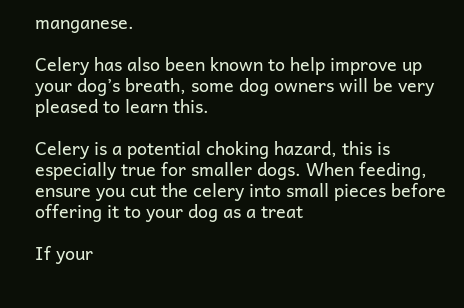manganese.

Celery has also been known to help improve up your dog’s breath, some dog owners will be very pleased to learn this.

Celery is a potential choking hazard, this is especially true for smaller dogs. When feeding, ensure you cut the celery into small pieces before offering it to your dog as a treat

If your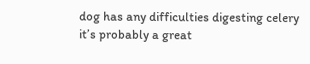dog has any difficulties digesting celery it’s probably a great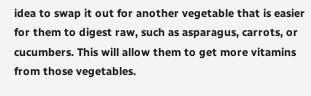idea to swap it out for another vegetable that is easier for them to digest raw, such as asparagus, carrots, or cucumbers. This will allow them to get more vitamins from those vegetables.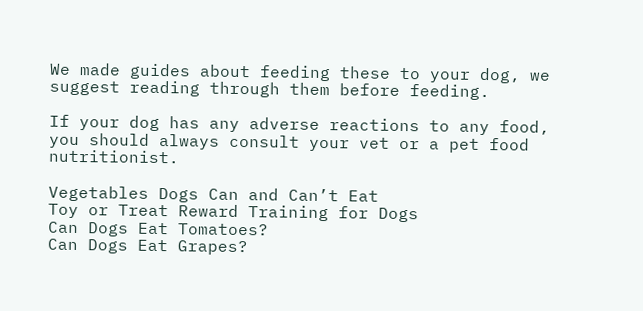We made guides about feeding these to your dog, we suggest reading through them before feeding.

If your dog has any adverse reactions to any food, you should always consult your vet or a pet food nutritionist.

Vegetables Dogs Can and Can’t Eat
Toy or Treat Reward Training for Dogs
Can Dogs Eat Tomatoes?
Can Dogs Eat Grapes?